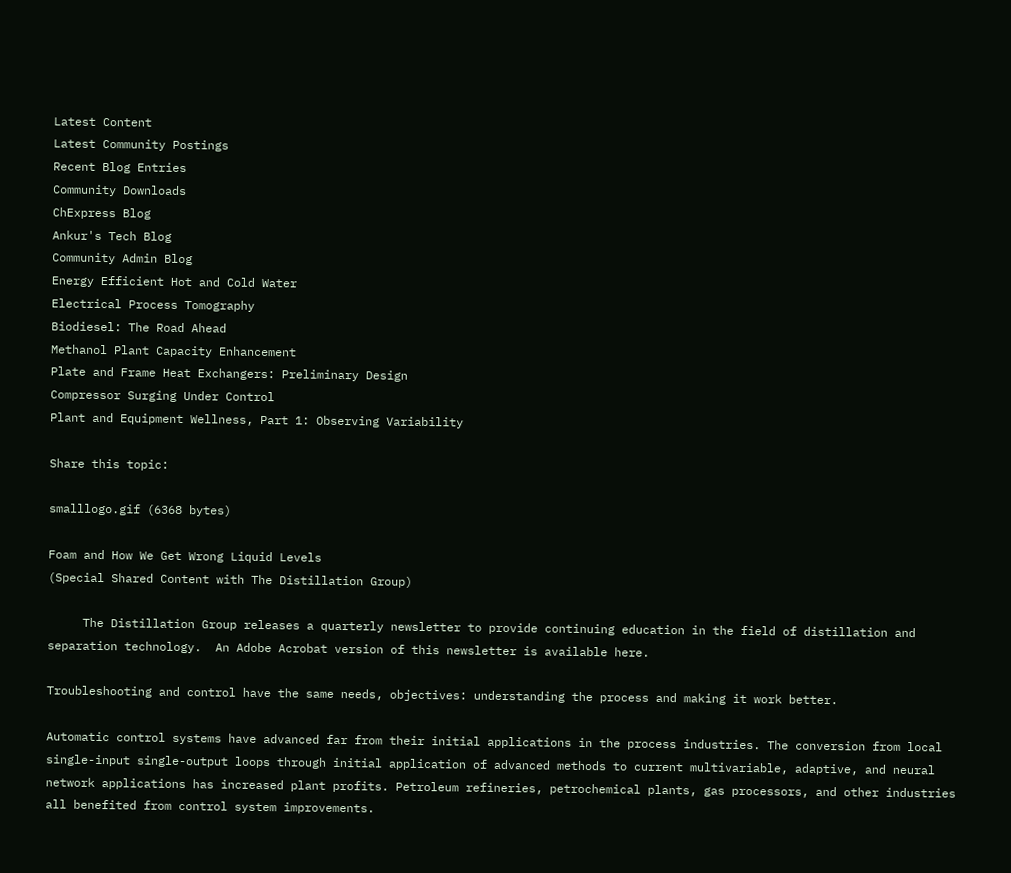Latest Content
Latest Community Postings
Recent Blog Entries
Community Downloads
ChExpress Blog
Ankur's Tech Blog
Community Admin Blog
Energy Efficient Hot and Cold Water
Electrical Process Tomography
Biodiesel: The Road Ahead
Methanol Plant Capacity Enhancement
Plate and Frame Heat Exchangers: Preliminary Design
Compressor Surging Under Control
Plant and Equipment Wellness, Part 1: Observing Variability

Share this topic:

smalllogo.gif (6368 bytes)

Foam and How We Get Wrong Liquid Levels
(Special Shared Content with The Distillation Group)

     The Distillation Group releases a quarterly newsletter to provide continuing education in the field of distillation and separation technology.  An Adobe Acrobat version of this newsletter is available here.

Troubleshooting and control have the same needs, objectives: understanding the process and making it work better.

Automatic control systems have advanced far from their initial applications in the process industries. The conversion from local single-input single-output loops through initial application of advanced methods to current multivariable, adaptive, and neural network applications has increased plant profits. Petroleum refineries, petrochemical plants, gas processors, and other industries all benefited from control system improvements.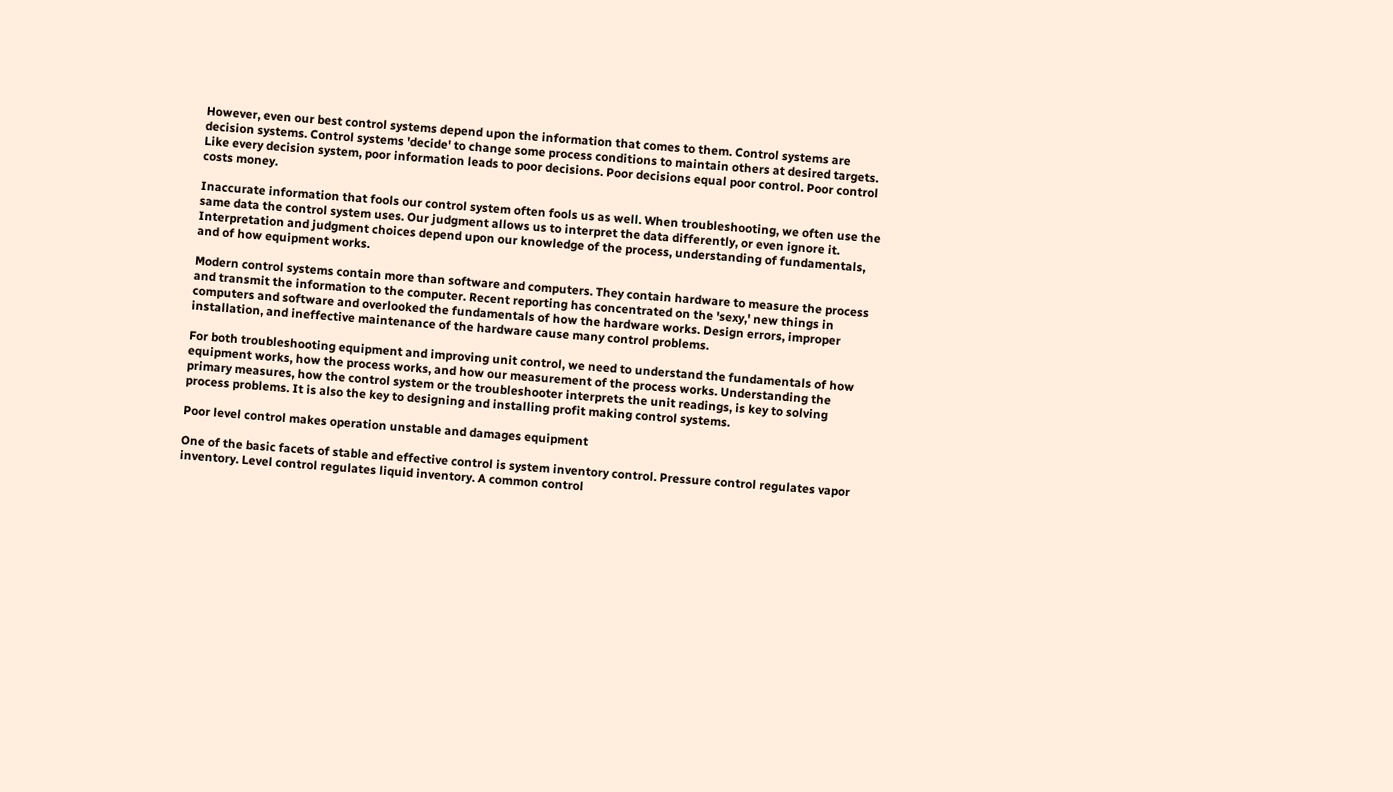However, even our best control systems depend upon the information that comes to them. Control systems are decision systems. Control systems 'decide' to change some process conditions to maintain others at desired targets. Like every decision system, poor information leads to poor decisions. Poor decisions equal poor control. Poor control costs money.

Inaccurate information that fools our control system often fools us as well. When troubleshooting, we often use the same data the control system uses. Our judgment allows us to interpret the data differently, or even ignore it. Interpretation and judgment choices depend upon our knowledge of the process, understanding of fundamentals, and of how equipment works.

Modern control systems contain more than software and computers. They contain hardware to measure the process and transmit the information to the computer. Recent reporting has concentrated on the 'sexy,' new things in computers and software and overlooked the fundamentals of how the hardware works. Design errors, improper installation, and ineffective maintenance of the hardware cause many control problems.

For both troubleshooting equipment and improving unit control, we need to understand the fundamentals of how equipment works, how the process works, and how our measurement of the process works. Understanding the primary measures, how the control system or the troubleshooter interprets the unit readings, is key to solving process problems. It is also the key to designing and installing profit making control systems.

Poor level control makes operation unstable and damages equipment

One of the basic facets of stable and effective control is system inventory control. Pressure control regulates vapor inventory. Level control regulates liquid inventory. A common control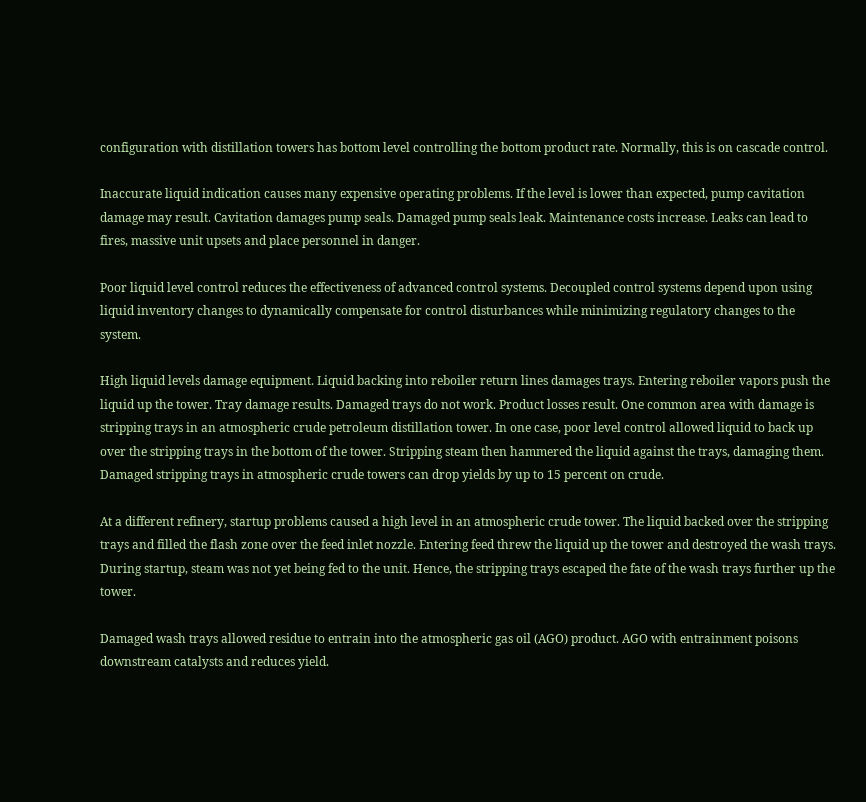configuration with distillation towers has bottom level controlling the bottom product rate. Normally, this is on cascade control.

Inaccurate liquid indication causes many expensive operating problems. If the level is lower than expected, pump cavitation damage may result. Cavitation damages pump seals. Damaged pump seals leak. Maintenance costs increase. Leaks can lead to fires, massive unit upsets and place personnel in danger.

Poor liquid level control reduces the effectiveness of advanced control systems. Decoupled control systems depend upon using liquid inventory changes to dynamically compensate for control disturbances while minimizing regulatory changes to the system.

High liquid levels damage equipment. Liquid backing into reboiler return lines damages trays. Entering reboiler vapors push the liquid up the tower. Tray damage results. Damaged trays do not work. Product losses result. One common area with damage is stripping trays in an atmospheric crude petroleum distillation tower. In one case, poor level control allowed liquid to back up over the stripping trays in the bottom of the tower. Stripping steam then hammered the liquid against the trays, damaging them. Damaged stripping trays in atmospheric crude towers can drop yields by up to 15 percent on crude.

At a different refinery, startup problems caused a high level in an atmospheric crude tower. The liquid backed over the stripping trays and filled the flash zone over the feed inlet nozzle. Entering feed threw the liquid up the tower and destroyed the wash trays. During startup, steam was not yet being fed to the unit. Hence, the stripping trays escaped the fate of the wash trays further up the tower.

Damaged wash trays allowed residue to entrain into the atmospheric gas oil (AGO) product. AGO with entrainment poisons downstream catalysts and reduces yield.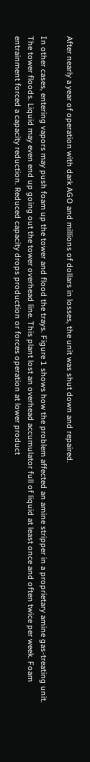After nearly a year of operation with dark AGO and millions of dollars in losses, the unit was shut down and repaired.

In other cases, entering vapors may push foam up the tower and flood the trays. Figure 1 shows how the problem affected an amine stripper in a proprietary amine gas-treating unit. The tower floods. Liquid may even end up going out the tower overhead line. This plant lost an overhead accumulator full of liquid at least once and often twice per week. Foam entrainment forced a capacity reduction. Reduced capacity drops production or forces operation at lower product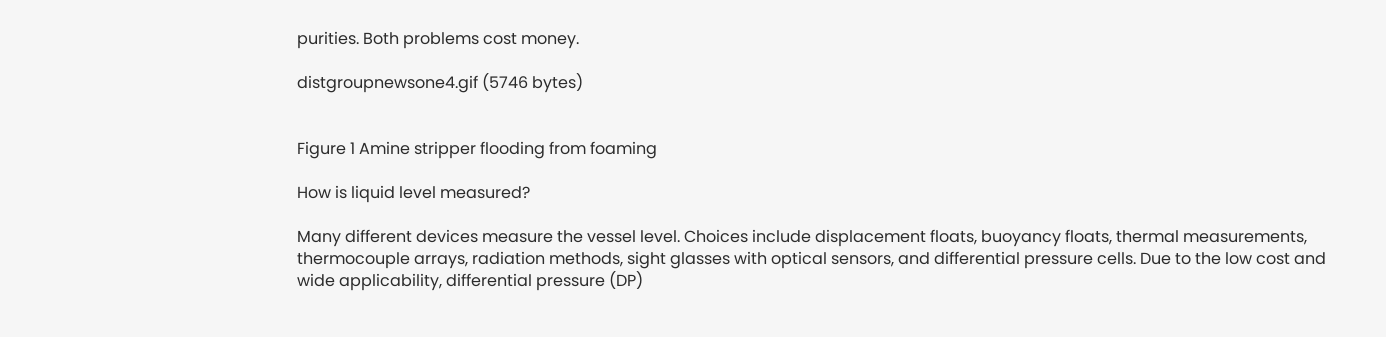purities. Both problems cost money.

distgroupnewsone4.gif (5746 bytes)


Figure 1 Amine stripper flooding from foaming

How is liquid level measured?

Many different devices measure the vessel level. Choices include displacement floats, buoyancy floats, thermal measurements, thermocouple arrays, radiation methods, sight glasses with optical sensors, and differential pressure cells. Due to the low cost and wide applicability, differential pressure (DP)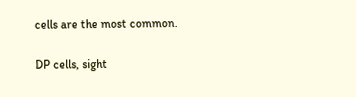cells are the most common.

DP cells, sight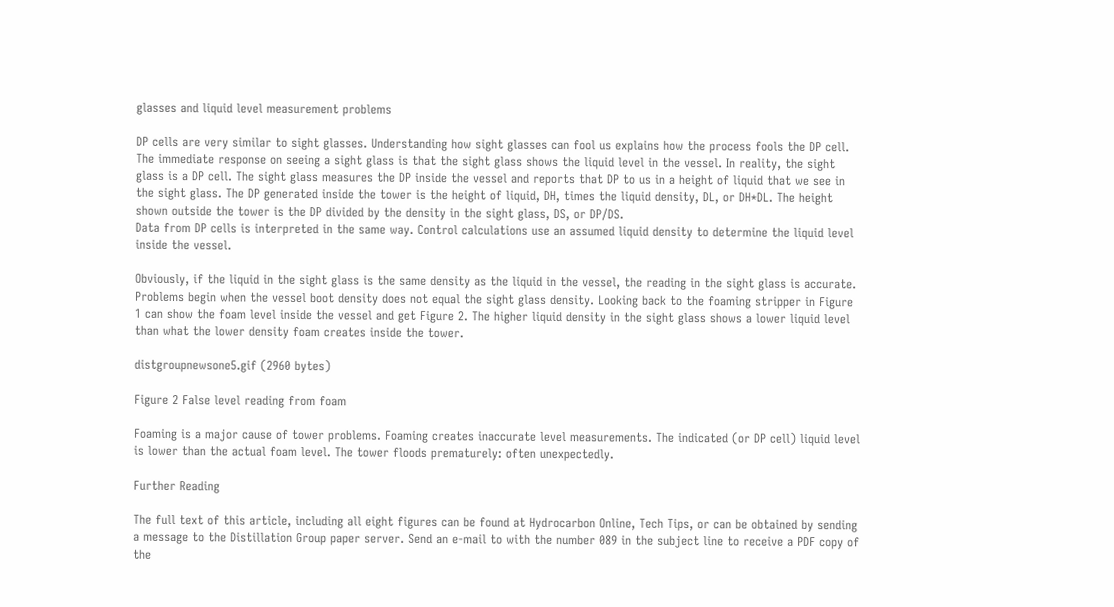glasses and liquid level measurement problems

DP cells are very similar to sight glasses. Understanding how sight glasses can fool us explains how the process fools the DP cell. The immediate response on seeing a sight glass is that the sight glass shows the liquid level in the vessel. In reality, the sight glass is a DP cell. The sight glass measures the DP inside the vessel and reports that DP to us in a height of liquid that we see in the sight glass. The DP generated inside the tower is the height of liquid, DH, times the liquid density, DL, or DH*DL. The height shown outside the tower is the DP divided by the density in the sight glass, DS, or DP/DS.
Data from DP cells is interpreted in the same way. Control calculations use an assumed liquid density to determine the liquid level inside the vessel.

Obviously, if the liquid in the sight glass is the same density as the liquid in the vessel, the reading in the sight glass is accurate. Problems begin when the vessel boot density does not equal the sight glass density. Looking back to the foaming stripper in Figure 1 can show the foam level inside the vessel and get Figure 2. The higher liquid density in the sight glass shows a lower liquid level than what the lower density foam creates inside the tower.

distgroupnewsone5.gif (2960 bytes)

Figure 2 False level reading from foam

Foaming is a major cause of tower problems. Foaming creates inaccurate level measurements. The indicated (or DP cell) liquid level is lower than the actual foam level. The tower floods prematurely: often unexpectedly.

Further Reading

The full text of this article, including all eight figures can be found at Hydrocarbon Online, Tech Tips, or can be obtained by sending a message to the Distillation Group paper server. Send an e-mail to with the number 089 in the subject line to receive a PDF copy of the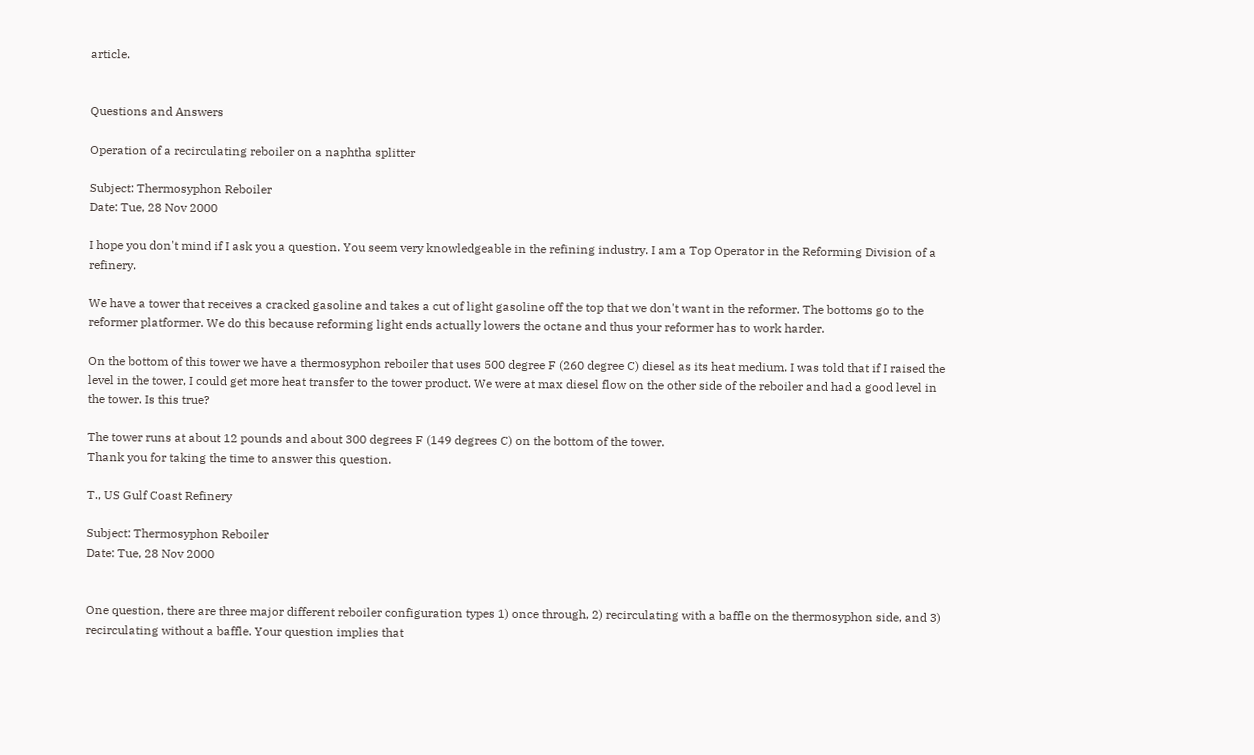article.


Questions and Answers

Operation of a recirculating reboiler on a naphtha splitter

Subject: Thermosyphon Reboiler
Date: Tue, 28 Nov 2000

I hope you don't mind if I ask you a question. You seem very knowledgeable in the refining industry. I am a Top Operator in the Reforming Division of a refinery.

We have a tower that receives a cracked gasoline and takes a cut of light gasoline off the top that we don't want in the reformer. The bottoms go to the reformer platformer. We do this because reforming light ends actually lowers the octane and thus your reformer has to work harder.

On the bottom of this tower we have a thermosyphon reboiler that uses 500 degree F (260 degree C) diesel as its heat medium. I was told that if I raised the level in the tower, I could get more heat transfer to the tower product. We were at max diesel flow on the other side of the reboiler and had a good level in the tower. Is this true?

The tower runs at about 12 pounds and about 300 degrees F (149 degrees C) on the bottom of the tower.
Thank you for taking the time to answer this question.

T., US Gulf Coast Refinery

Subject: Thermosyphon Reboiler
Date: Tue, 28 Nov 2000


One question, there are three major different reboiler configuration types 1) once through, 2) recirculating with a baffle on the thermosyphon side, and 3) recirculating without a baffle. Your question implies that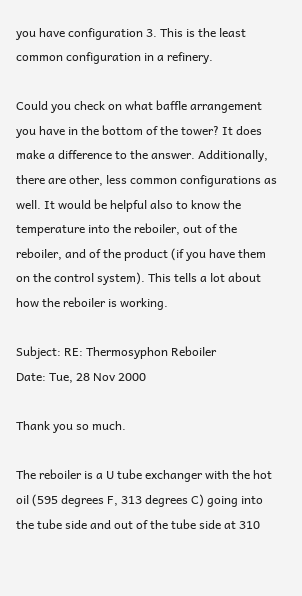you have configuration 3. This is the least common configuration in a refinery.

Could you check on what baffle arrangement you have in the bottom of the tower? It does make a difference to the answer. Additionally, there are other, less common configurations as well. It would be helpful also to know the temperature into the reboiler, out of the reboiler, and of the product (if you have them on the control system). This tells a lot about how the reboiler is working.

Subject: RE: Thermosyphon Reboiler
Date: Tue, 28 Nov 2000

Thank you so much.

The reboiler is a U tube exchanger with the hot oil (595 degrees F, 313 degrees C) going into the tube side and out of the tube side at 310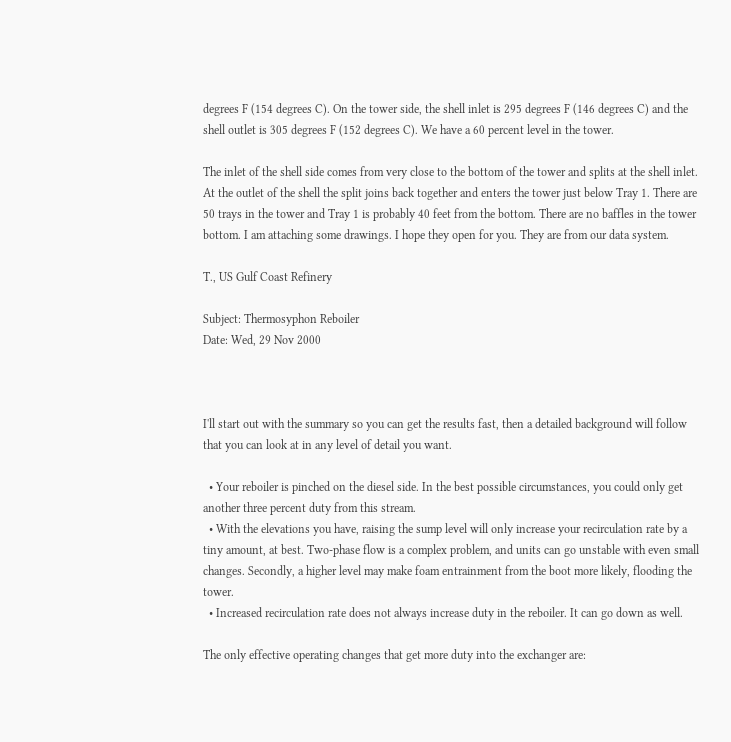degrees F (154 degrees C). On the tower side, the shell inlet is 295 degrees F (146 degrees C) and the shell outlet is 305 degrees F (152 degrees C). We have a 60 percent level in the tower.

The inlet of the shell side comes from very close to the bottom of the tower and splits at the shell inlet. At the outlet of the shell the split joins back together and enters the tower just below Tray 1. There are 50 trays in the tower and Tray 1 is probably 40 feet from the bottom. There are no baffles in the tower bottom. I am attaching some drawings. I hope they open for you. They are from our data system.

T., US Gulf Coast Refinery

Subject: Thermosyphon Reboiler
Date: Wed, 29 Nov 2000



I'll start out with the summary so you can get the results fast, then a detailed background will follow that you can look at in any level of detail you want.

  • Your reboiler is pinched on the diesel side. In the best possible circumstances, you could only get another three percent duty from this stream.
  • With the elevations you have, raising the sump level will only increase your recirculation rate by a tiny amount, at best. Two-phase flow is a complex problem, and units can go unstable with even small changes. Secondly, a higher level may make foam entrainment from the boot more likely, flooding the tower.
  • Increased recirculation rate does not always increase duty in the reboiler. It can go down as well.

The only effective operating changes that get more duty into the exchanger are: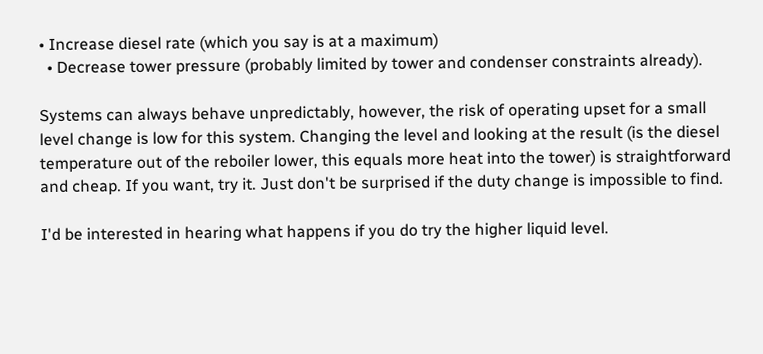• Increase diesel rate (which you say is at a maximum)
  • Decrease tower pressure (probably limited by tower and condenser constraints already).

Systems can always behave unpredictably, however, the risk of operating upset for a small level change is low for this system. Changing the level and looking at the result (is the diesel temperature out of the reboiler lower, this equals more heat into the tower) is straightforward and cheap. If you want, try it. Just don't be surprised if the duty change is impossible to find.

I'd be interested in hearing what happens if you do try the higher liquid level.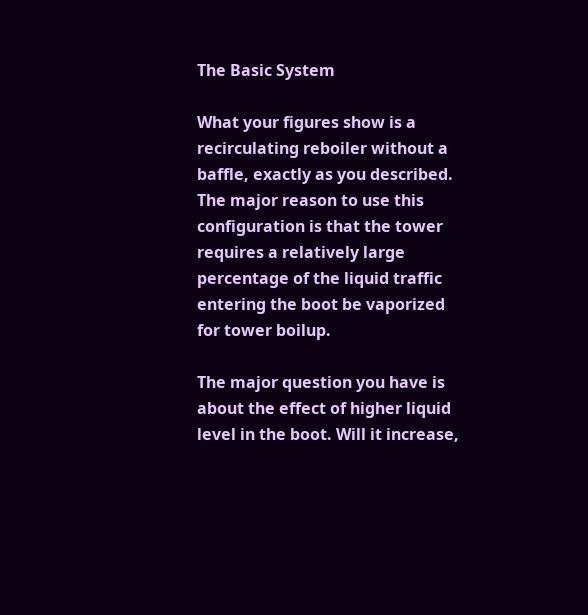The Basic System

What your figures show is a recirculating reboiler without a baffle, exactly as you described. The major reason to use this configuration is that the tower requires a relatively large percentage of the liquid traffic entering the boot be vaporized for tower boilup.

The major question you have is about the effect of higher liquid level in the boot. Will it increase,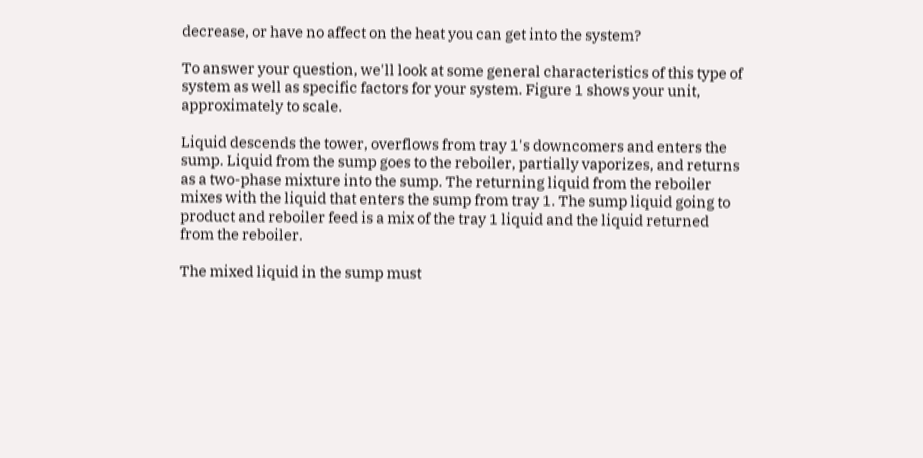decrease, or have no affect on the heat you can get into the system?

To answer your question, we'll look at some general characteristics of this type of system as well as specific factors for your system. Figure 1 shows your unit, approximately to scale.

Liquid descends the tower, overflows from tray 1's downcomers and enters the sump. Liquid from the sump goes to the reboiler, partially vaporizes, and returns as a two-phase mixture into the sump. The returning liquid from the reboiler mixes with the liquid that enters the sump from tray 1. The sump liquid going to product and reboiler feed is a mix of the tray 1 liquid and the liquid returned from the reboiler.

The mixed liquid in the sump must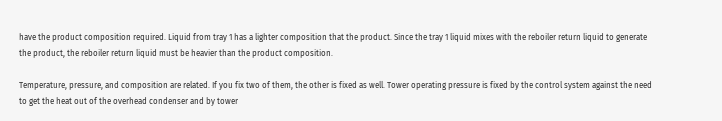have the product composition required. Liquid from tray 1 has a lighter composition that the product. Since the tray 1 liquid mixes with the reboiler return liquid to generate the product, the reboiler return liquid must be heavier than the product composition.

Temperature, pressure, and composition are related. If you fix two of them, the other is fixed as well. Tower operating pressure is fixed by the control system against the need to get the heat out of the overhead condenser and by tower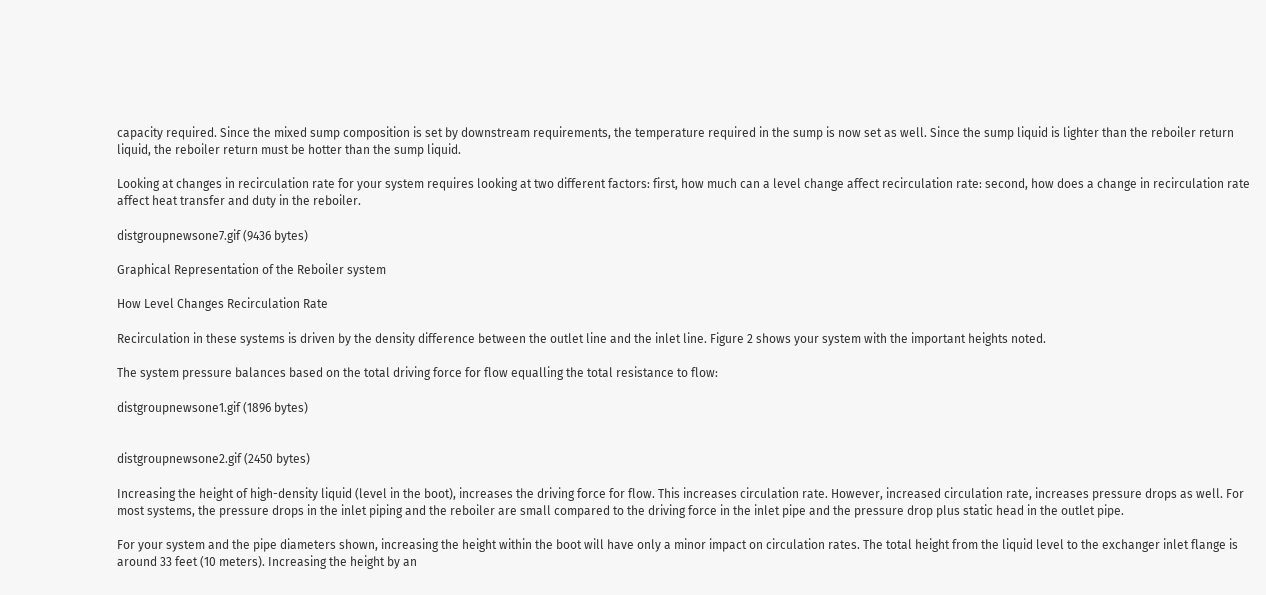capacity required. Since the mixed sump composition is set by downstream requirements, the temperature required in the sump is now set as well. Since the sump liquid is lighter than the reboiler return liquid, the reboiler return must be hotter than the sump liquid.

Looking at changes in recirculation rate for your system requires looking at two different factors: first, how much can a level change affect recirculation rate: second, how does a change in recirculation rate affect heat transfer and duty in the reboiler.

distgroupnewsone7.gif (9436 bytes)

Graphical Representation of the Reboiler system

How Level Changes Recirculation Rate

Recirculation in these systems is driven by the density difference between the outlet line and the inlet line. Figure 2 shows your system with the important heights noted.

The system pressure balances based on the total driving force for flow equalling the total resistance to flow:

distgroupnewsone1.gif (1896 bytes)


distgroupnewsone2.gif (2450 bytes)

Increasing the height of high-density liquid (level in the boot), increases the driving force for flow. This increases circulation rate. However, increased circulation rate, increases pressure drops as well. For most systems, the pressure drops in the inlet piping and the reboiler are small compared to the driving force in the inlet pipe and the pressure drop plus static head in the outlet pipe.

For your system and the pipe diameters shown, increasing the height within the boot will have only a minor impact on circulation rates. The total height from the liquid level to the exchanger inlet flange is around 33 feet (10 meters). Increasing the height by an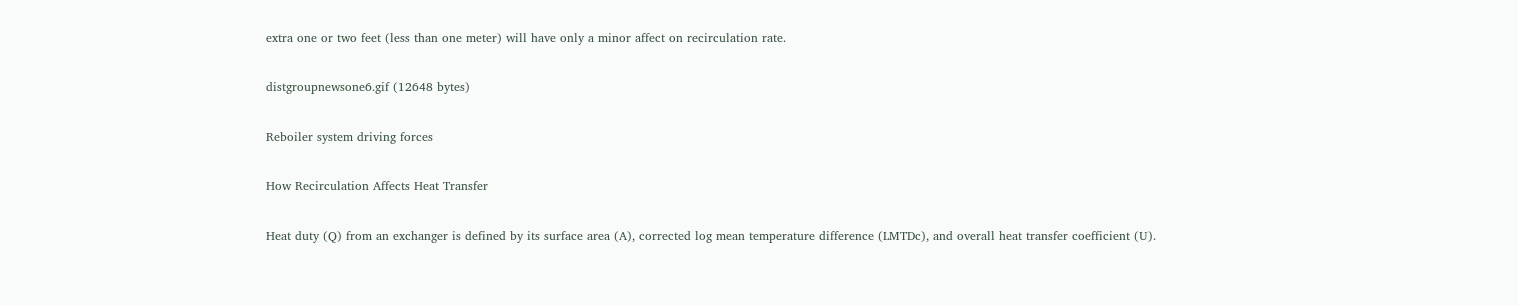extra one or two feet (less than one meter) will have only a minor affect on recirculation rate.

distgroupnewsone6.gif (12648 bytes)

Reboiler system driving forces

How Recirculation Affects Heat Transfer

Heat duty (Q) from an exchanger is defined by its surface area (A), corrected log mean temperature difference (LMTDc), and overall heat transfer coefficient (U).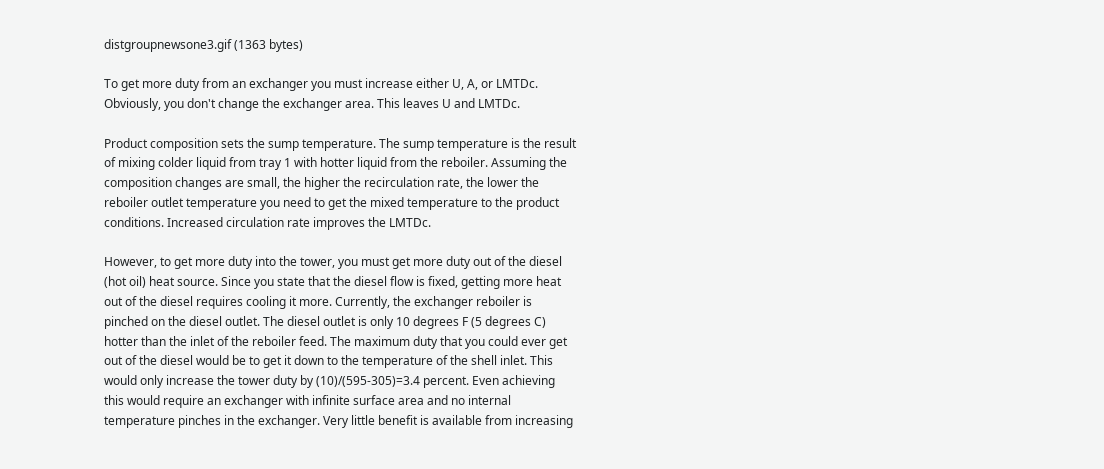distgroupnewsone3.gif (1363 bytes)

To get more duty from an exchanger you must increase either U, A, or LMTDc. Obviously, you don't change the exchanger area. This leaves U and LMTDc.

Product composition sets the sump temperature. The sump temperature is the result of mixing colder liquid from tray 1 with hotter liquid from the reboiler. Assuming the composition changes are small, the higher the recirculation rate, the lower the reboiler outlet temperature you need to get the mixed temperature to the product conditions. Increased circulation rate improves the LMTDc.

However, to get more duty into the tower, you must get more duty out of the diesel (hot oil) heat source. Since you state that the diesel flow is fixed, getting more heat out of the diesel requires cooling it more. Currently, the exchanger reboiler is pinched on the diesel outlet. The diesel outlet is only 10 degrees F (5 degrees C) hotter than the inlet of the reboiler feed. The maximum duty that you could ever get out of the diesel would be to get it down to the temperature of the shell inlet. This would only increase the tower duty by (10)/(595-305)=3.4 percent. Even achieving this would require an exchanger with infinite surface area and no internal temperature pinches in the exchanger. Very little benefit is available from increasing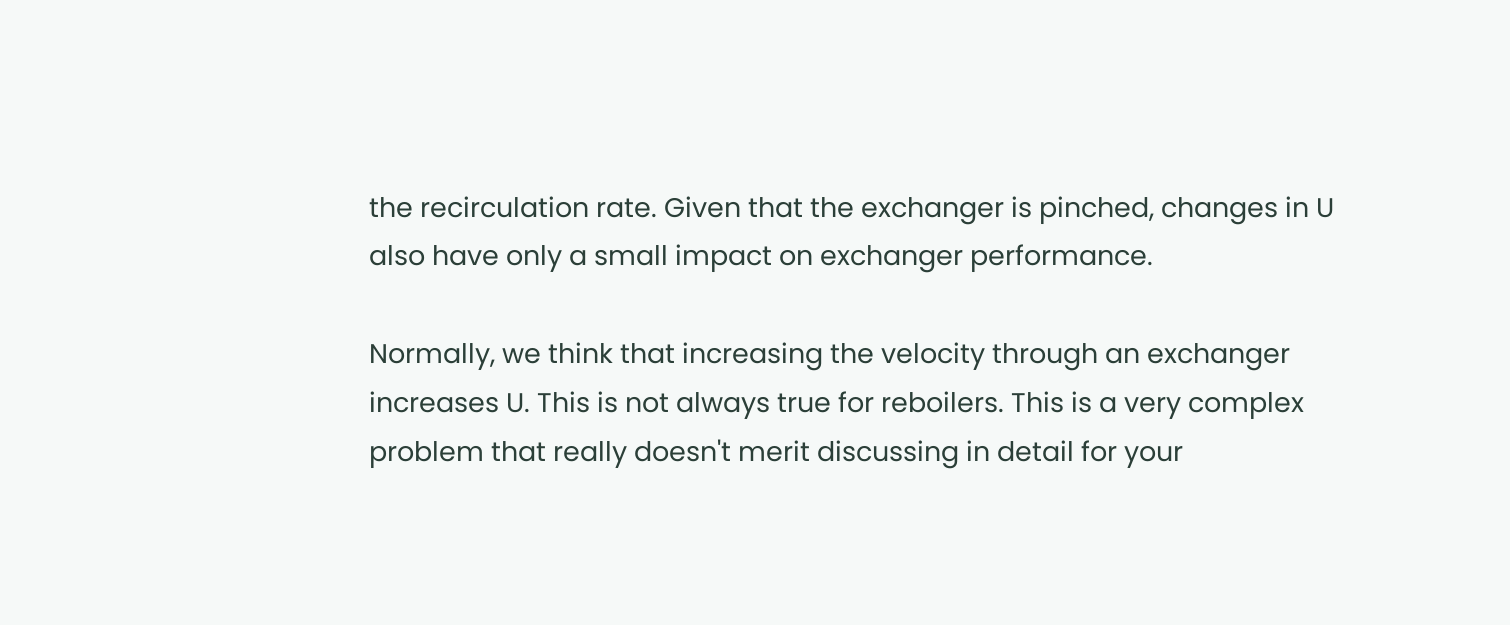the recirculation rate. Given that the exchanger is pinched, changes in U also have only a small impact on exchanger performance.

Normally, we think that increasing the velocity through an exchanger increases U. This is not always true for reboilers. This is a very complex problem that really doesn't merit discussing in detail for your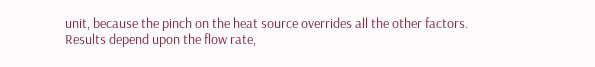unit, because the pinch on the heat source overrides all the other factors. Results depend upon the flow rate,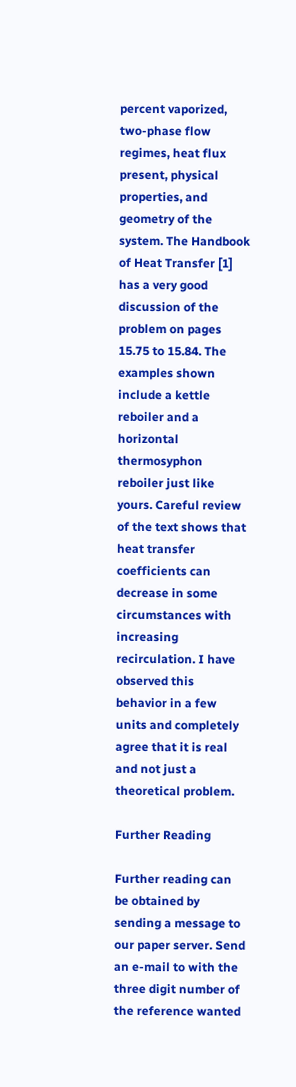percent vaporized, two-phase flow regimes, heat flux present, physical properties, and geometry of the system. The Handbook of Heat Transfer [1] has a very good discussion of the problem on pages 15.75 to 15.84. The examples shown include a kettle reboiler and a horizontal thermosyphon reboiler just like yours. Careful review of the text shows that heat transfer coefficients can decrease in some circumstances with increasing recirculation. I have observed this behavior in a few units and completely agree that it is real and not just a theoretical problem.

Further Reading

Further reading can be obtained by sending a message to our paper server. Send an e-mail to with the three digit number of the reference wanted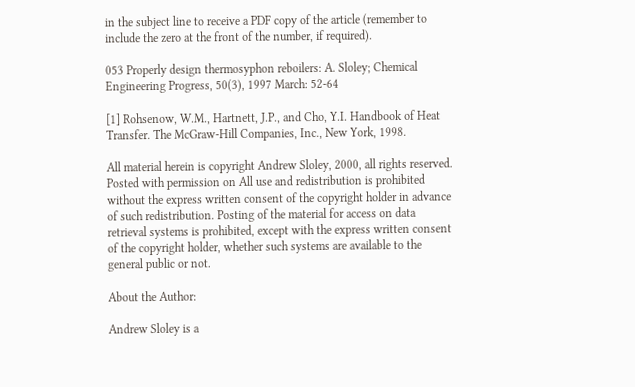in the subject line to receive a PDF copy of the article (remember to include the zero at the front of the number, if required).

053 Properly design thermosyphon reboilers: A. Sloley; Chemical Engineering Progress, 50(3), 1997 March: 52-64

[1] Rohsenow, W.M., Hartnett, J.P., and Cho, Y.I. Handbook of Heat Transfer. The McGraw-Hill Companies, Inc., New York, 1998.

All material herein is copyright Andrew Sloley, 2000, all rights reserved. Posted with permission on All use and redistribution is prohibited without the express written consent of the copyright holder in advance of such redistribution. Posting of the material for access on data retrieval systems is prohibited, except with the express written consent of the copyright holder, whether such systems are available to the general public or not.

About the Author:

Andrew Sloley is a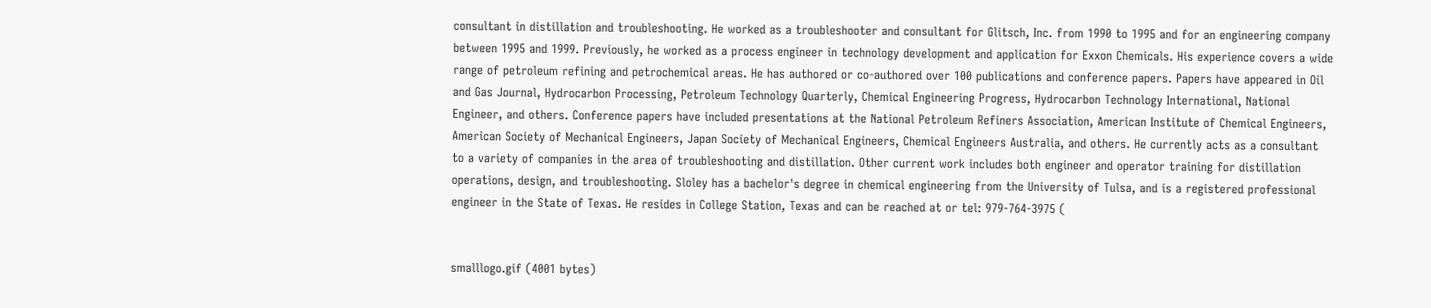consultant in distillation and troubleshooting. He worked as a troubleshooter and consultant for Glitsch, Inc. from 1990 to 1995 and for an engineering company between 1995 and 1999. Previously, he worked as a process engineer in technology development and application for Exxon Chemicals. His experience covers a wide range of petroleum refining and petrochemical areas. He has authored or co-authored over 100 publications and conference papers. Papers have appeared in Oil and Gas Journal, Hydrocarbon Processing, Petroleum Technology Quarterly, Chemical Engineering Progress, Hydrocarbon Technology International, National Engineer, and others. Conference papers have included presentations at the National Petroleum Refiners Association, American Institute of Chemical Engineers, American Society of Mechanical Engineers, Japan Society of Mechanical Engineers, Chemical Engineers Australia, and others. He currently acts as a consultant to a variety of companies in the area of troubleshooting and distillation. Other current work includes both engineer and operator training for distillation operations, design, and troubleshooting. Sloley has a bachelor's degree in chemical engineering from the University of Tulsa, and is a registered professional engineer in the State of Texas. He resides in College Station, Texas and can be reached at or tel: 979-764-3975 (


smalllogo.gif (4001 bytes)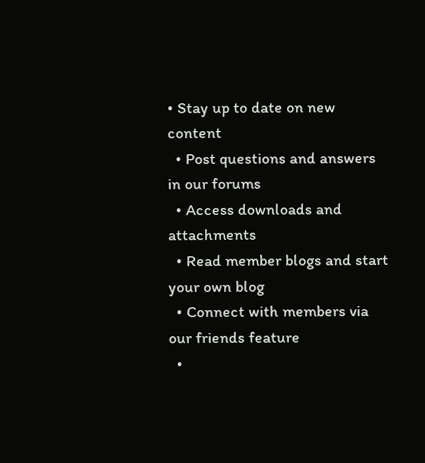• Stay up to date on new content
  • Post questions and answers in our forums
  • Access downloads and attachments
  • Read member blogs and start your own blog
  • Connect with members via our friends feature
  •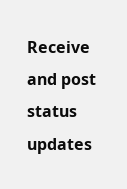Receive and post status updates